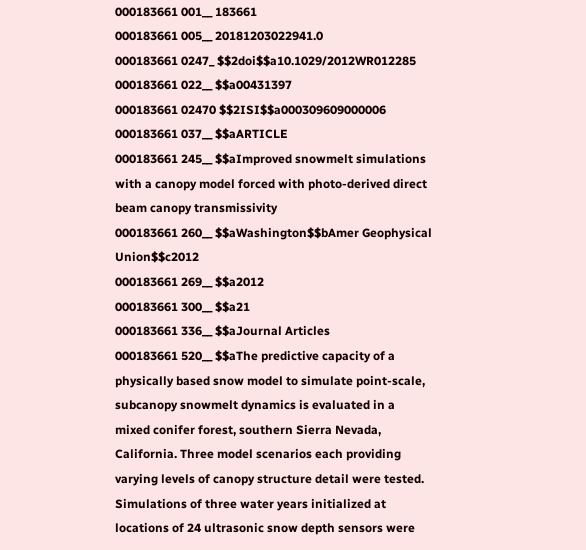000183661 001__ 183661
000183661 005__ 20181203022941.0
000183661 0247_ $$2doi$$a10.1029/2012WR012285
000183661 022__ $$a00431397
000183661 02470 $$2ISI$$a000309609000006
000183661 037__ $$aARTICLE
000183661 245__ $$aImproved snowmelt simulations with a canopy model forced with photo-derived direct beam canopy transmissivity
000183661 260__ $$aWashington$$bAmer Geophysical Union$$c2012
000183661 269__ $$a2012
000183661 300__ $$a21
000183661 336__ $$aJournal Articles
000183661 520__ $$aThe predictive capacity of a physically based snow model to simulate point-scale, subcanopy snowmelt dynamics is evaluated in a mixed conifer forest, southern Sierra Nevada, California. Three model scenarios each providing varying levels of canopy structure detail were tested. Simulations of three water years initialized at locations of 24 ultrasonic snow depth sensors were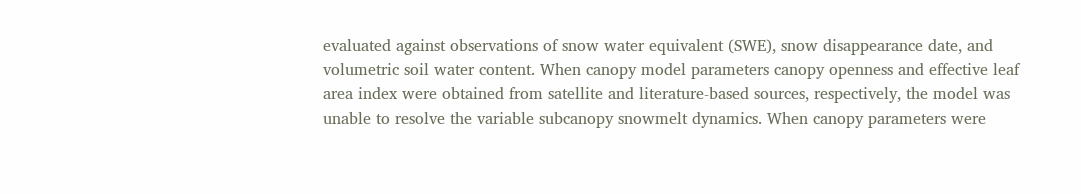evaluated against observations of snow water equivalent (SWE), snow disappearance date, and volumetric soil water content. When canopy model parameters canopy openness and effective leaf area index were obtained from satellite and literature-based sources, respectively, the model was unable to resolve the variable subcanopy snowmelt dynamics. When canopy parameters were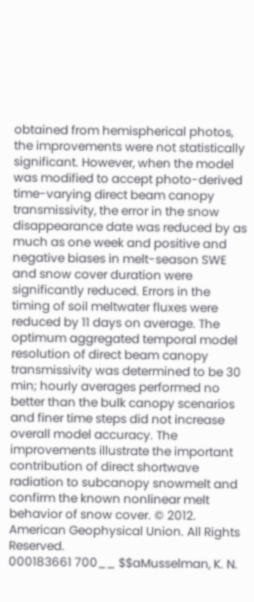obtained from hemispherical photos, the improvements were not statistically significant. However, when the model was modified to accept photo-derived time-varying direct beam canopy transmissivity, the error in the snow disappearance date was reduced by as much as one week and positive and negative biases in melt-season SWE and snow cover duration were significantly reduced. Errors in the timing of soil meltwater fluxes were reduced by 11 days on average. The optimum aggregated temporal model resolution of direct beam canopy transmissivity was determined to be 30 min; hourly averages performed no better than the bulk canopy scenarios and finer time steps did not increase overall model accuracy. The improvements illustrate the important contribution of direct shortwave radiation to subcanopy snowmelt and confirm the known nonlinear melt behavior of snow cover. © 2012. American Geophysical Union. All Rights Reserved.
000183661 700__ $$aMusselman, K. N.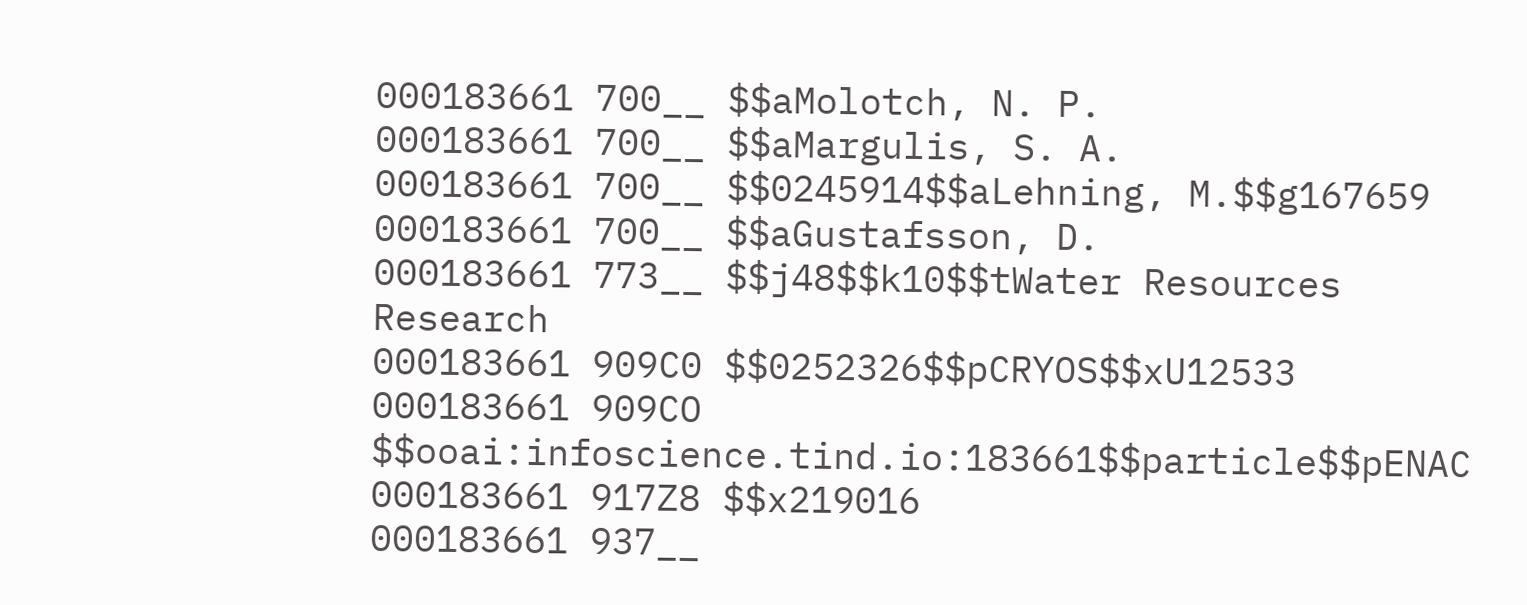000183661 700__ $$aMolotch, N. P.
000183661 700__ $$aMargulis, S. A.
000183661 700__ $$0245914$$aLehning, M.$$g167659
000183661 700__ $$aGustafsson, D.
000183661 773__ $$j48$$k10$$tWater Resources Research
000183661 909C0 $$0252326$$pCRYOS$$xU12533
000183661 909CO $$ooai:infoscience.tind.io:183661$$particle$$pENAC
000183661 917Z8 $$x219016
000183661 937__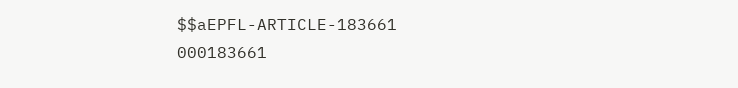$$aEPFL-ARTICLE-183661
000183661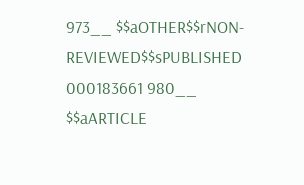973__ $$aOTHER$$rNON-REVIEWED$$sPUBLISHED
000183661 980__ $$aARTICLE